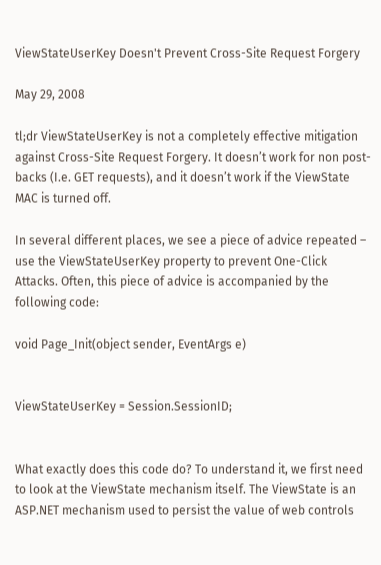ViewStateUserKey Doesn't Prevent Cross-Site Request Forgery

May 29, 2008

tl;dr ViewStateUserKey is not a completely effective mitigation against Cross-Site Request Forgery. It doesn’t work for non post-backs (I.e. GET requests), and it doesn’t work if the ViewState MAC is turned off.

In several different places, we see a piece of advice repeated – use the ViewStateUserKey property to prevent One-Click Attacks. Often, this piece of advice is accompanied by the following code:

void Page_Init(object sender, EventArgs e)


ViewStateUserKey = Session.SessionID;


What exactly does this code do? To understand it, we first need to look at the ViewState mechanism itself. The ViewState is an ASP.NET mechanism used to persist the value of web controls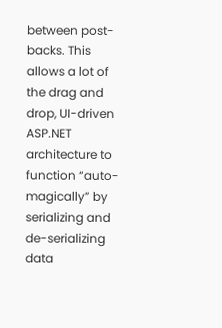between post-backs. This allows a lot of the drag and drop, UI-driven ASP.NET architecture to function “auto-magically” by serializing and de-serializing data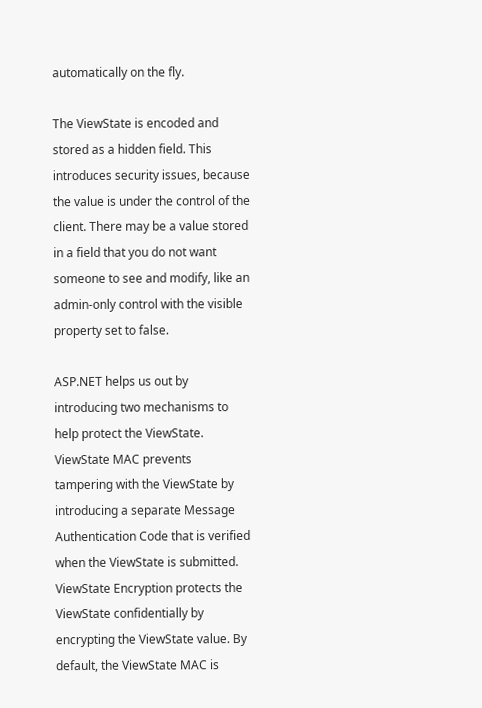automatically on the fly.

The ViewState is encoded and stored as a hidden field. This introduces security issues, because the value is under the control of the client. There may be a value stored in a field that you do not want someone to see and modify, like an admin-only control with the visible property set to false.

ASP.NET helps us out by introducing two mechanisms to help protect the ViewState. ViewState MAC prevents tampering with the ViewState by introducing a separate Message Authentication Code that is verified when the ViewState is submitted. ViewState Encryption protects the ViewState confidentially by encrypting the ViewState value. By default, the ViewState MAC is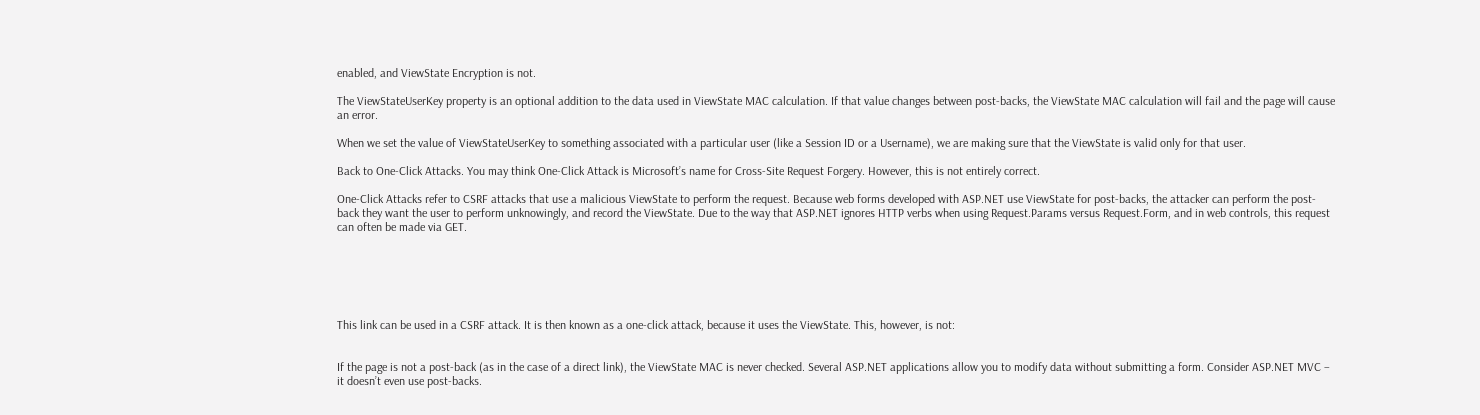enabled, and ViewState Encryption is not.

The ViewStateUserKey property is an optional addition to the data used in ViewState MAC calculation. If that value changes between post-backs, the ViewState MAC calculation will fail and the page will cause an error.

When we set the value of ViewStateUserKey to something associated with a particular user (like a Session ID or a Username), we are making sure that the ViewState is valid only for that user.

Back to One-Click Attacks. You may think One-Click Attack is Microsoft’s name for Cross-Site Request Forgery. However, this is not entirely correct.

One-Click Attacks refer to CSRF attacks that use a malicious ViewState to perform the request. Because web forms developed with ASP.NET use ViewState for post-backs, the attacker can perform the post-back they want the user to perform unknowingly, and record the ViewState. Due to the way that ASP.NET ignores HTTP verbs when using Request.Params versus Request.Form, and in web controls, this request can often be made via GET.






This link can be used in a CSRF attack. It is then known as a one-click attack, because it uses the ViewState. This, however, is not:


If the page is not a post-back (as in the case of a direct link), the ViewState MAC is never checked. Several ASP.NET applications allow you to modify data without submitting a form. Consider ASP.NET MVC – it doesn’t even use post-backs.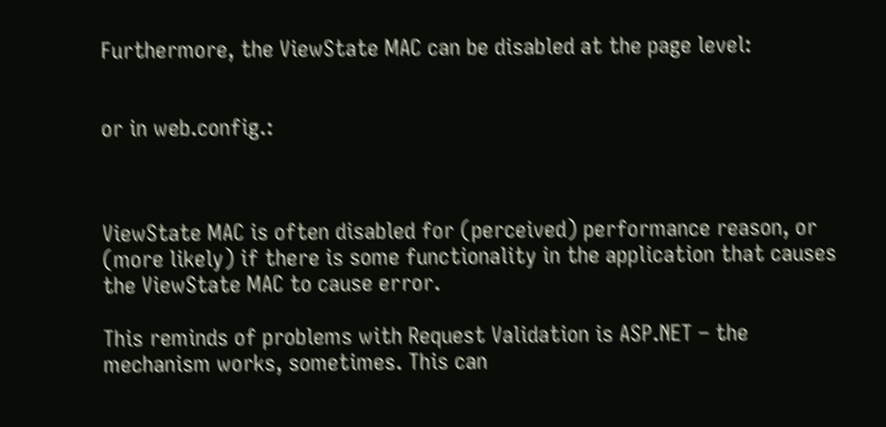Furthermore, the ViewState MAC can be disabled at the page level:


or in web.config.:



ViewState MAC is often disabled for (perceived) performance reason, or (more likely) if there is some functionality in the application that causes the ViewState MAC to cause error.

This reminds of problems with Request Validation is ASP.NET – the mechanism works, sometimes. This can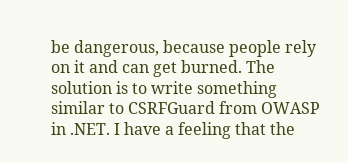be dangerous, because people rely on it and can get burned. The solution is to write something similar to CSRFGuard from OWASP in .NET. I have a feeling that the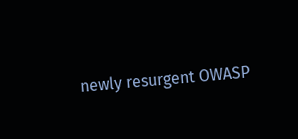newly resurgent OWASP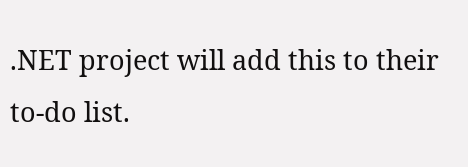.NET project will add this to their to-do list.